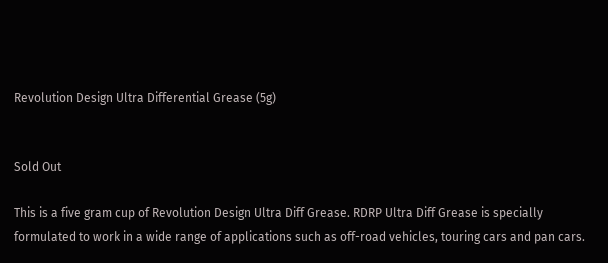Revolution Design Ultra Differential Grease (5g)


Sold Out

This is a five gram cup of Revolution Design Ultra Diff Grease. RDRP Ultra Diff Grease is specially formulated to work in a wide range of applications such as off-road vehicles, touring cars and pan cars.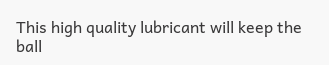This high quality lubricant will keep the ball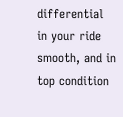differential in your ride smooth, and in top condition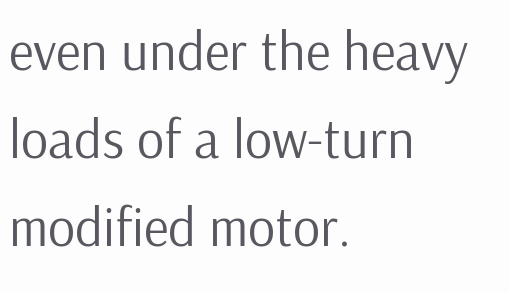even under the heavy loads of a low-turn modified motor.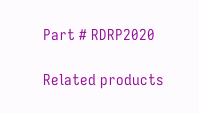Part # RDRP2020

Related products